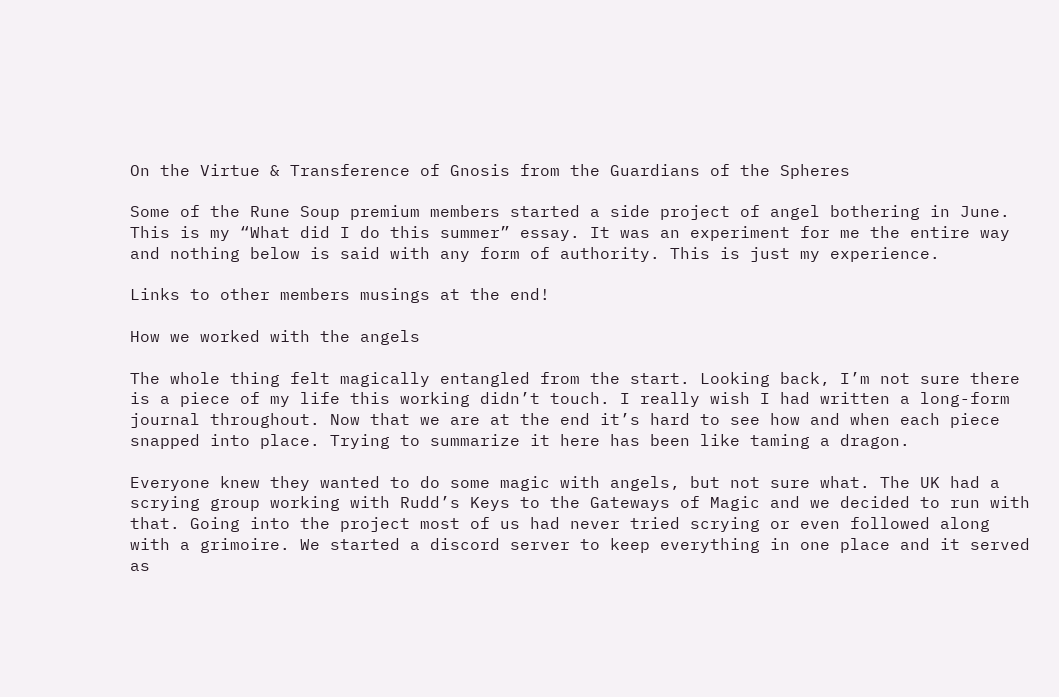On the Virtue & Transference of Gnosis from the Guardians of the Spheres

Some of the Rune Soup premium members started a side project of angel bothering in June. This is my “What did I do this summer” essay. It was an experiment for me the entire way and nothing below is said with any form of authority. This is just my experience.

Links to other members musings at the end!

How we worked with the angels

The whole thing felt magically entangled from the start. Looking back, I’m not sure there is a piece of my life this working didn’t touch. I really wish I had written a long-form journal throughout. Now that we are at the end it’s hard to see how and when each piece snapped into place. Trying to summarize it here has been like taming a dragon.

Everyone knew they wanted to do some magic with angels, but not sure what. The UK had a scrying group working with Rudd’s Keys to the Gateways of Magic and we decided to run with that. Going into the project most of us had never tried scrying or even followed along with a grimoire. We started a discord server to keep everything in one place and it served as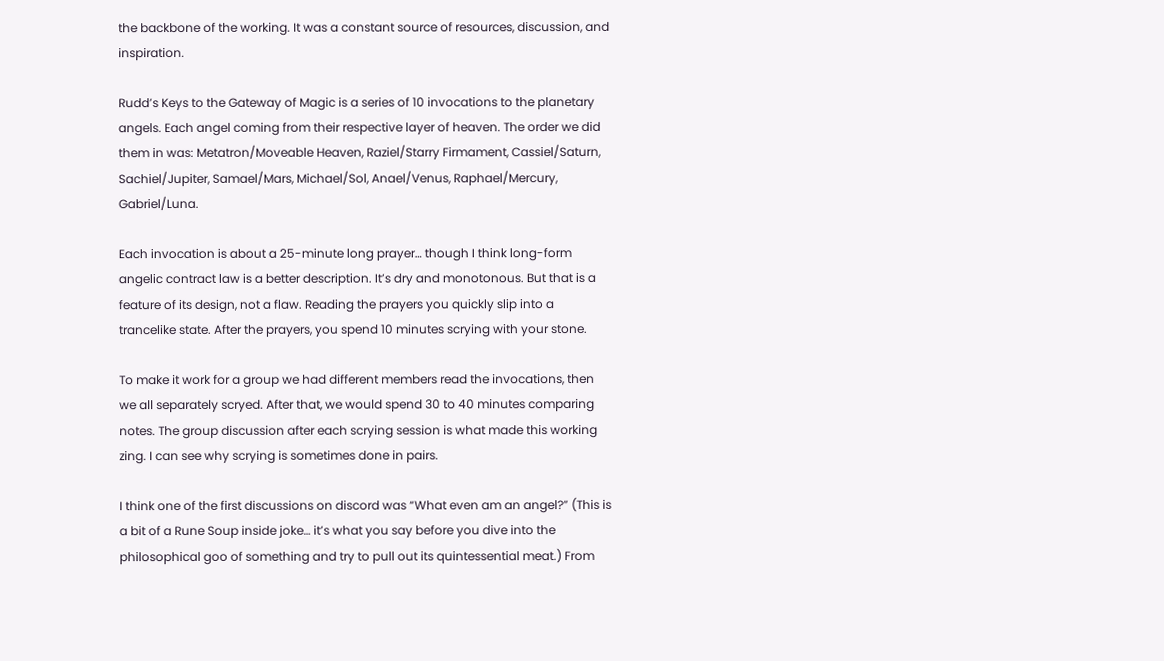the backbone of the working. It was a constant source of resources, discussion, and inspiration.

Rudd’s Keys to the Gateway of Magic is a series of 10 invocations to the planetary angels. Each angel coming from their respective layer of heaven. The order we did them in was: Metatron/Moveable Heaven, Raziel/Starry Firmament, Cassiel/Saturn, Sachiel/Jupiter, Samael/Mars, Michael/Sol, Anael/Venus, Raphael/Mercury, Gabriel/Luna.

Each invocation is about a 25-minute long prayer… though I think long-form angelic contract law is a better description. It’s dry and monotonous. But that is a feature of its design, not a flaw. Reading the prayers you quickly slip into a trancelike state. After the prayers, you spend 10 minutes scrying with your stone.

To make it work for a group we had different members read the invocations, then we all separately scryed. After that, we would spend 30 to 40 minutes comparing notes. The group discussion after each scrying session is what made this working zing. I can see why scrying is sometimes done in pairs.

I think one of the first discussions on discord was “What even am an angel?” (This is a bit of a Rune Soup inside joke… it’s what you say before you dive into the philosophical goo of something and try to pull out its quintessential meat.) From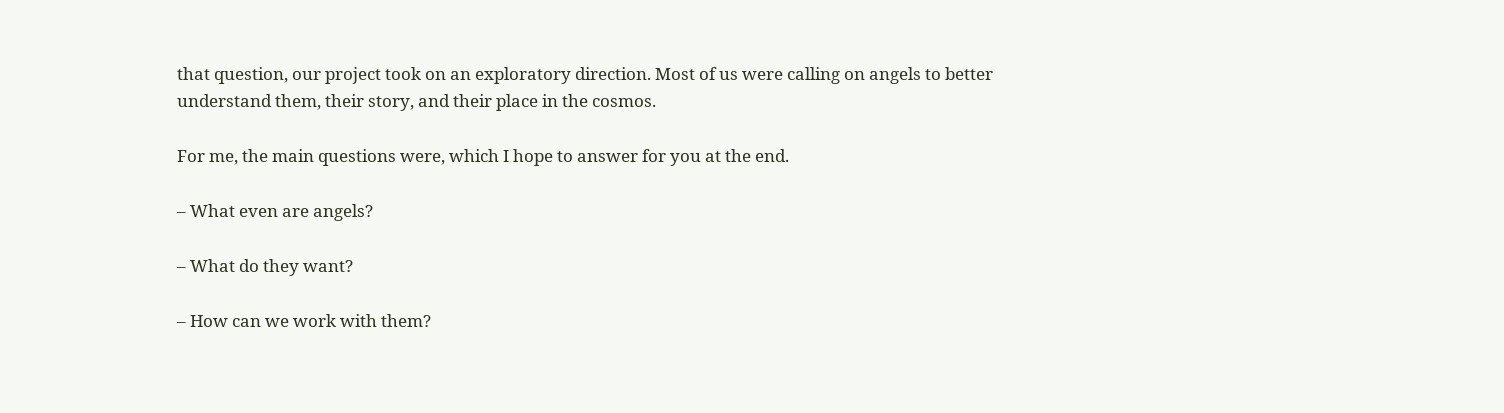that question, our project took on an exploratory direction. Most of us were calling on angels to better understand them, their story, and their place in the cosmos.

For me, the main questions were, which I hope to answer for you at the end.

– What even are angels?

– What do they want?

– How can we work with them?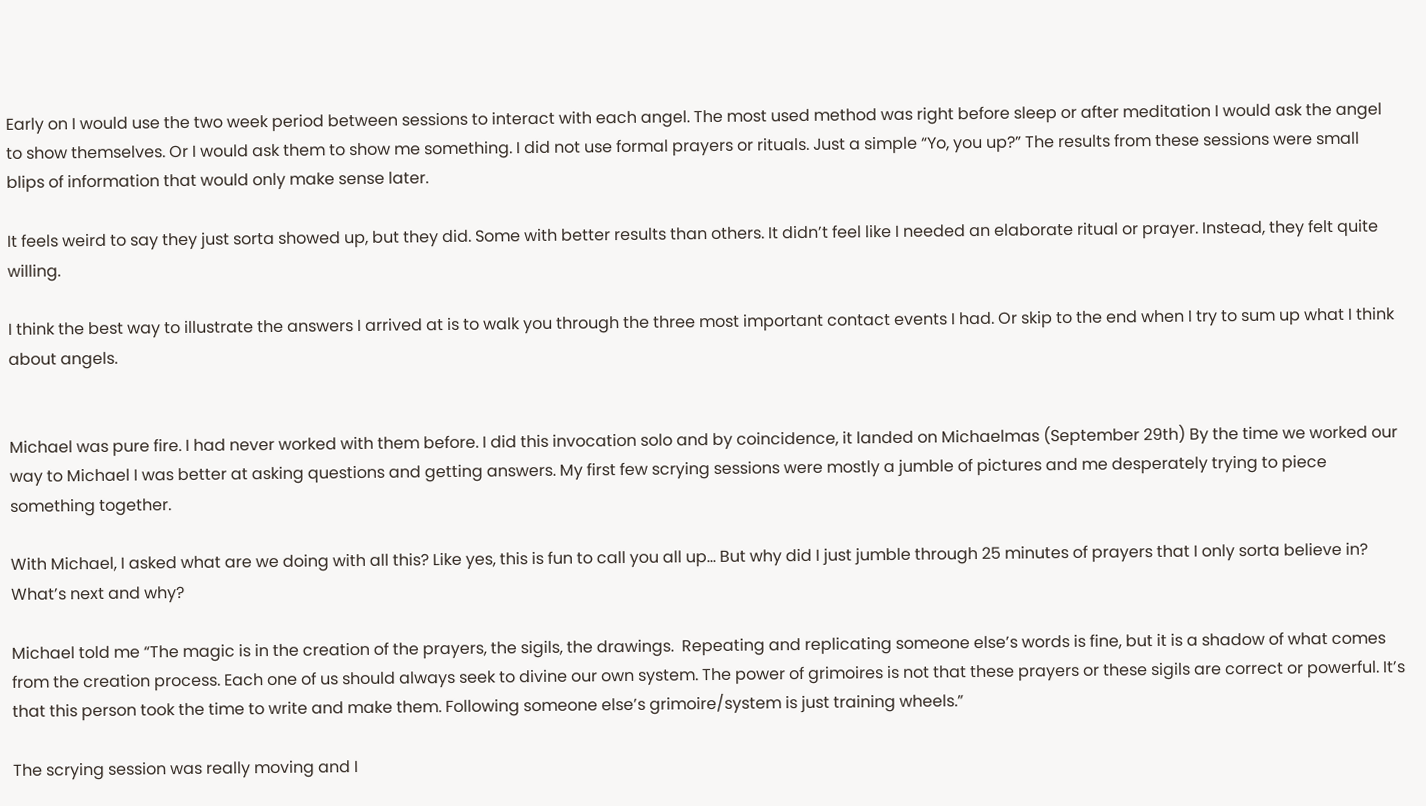Early on I would use the two week period between sessions to interact with each angel. The most used method was right before sleep or after meditation I would ask the angel to show themselves. Or I would ask them to show me something. I did not use formal prayers or rituals. Just a simple “Yo, you up?” The results from these sessions were small blips of information that would only make sense later.

It feels weird to say they just sorta showed up, but they did. Some with better results than others. It didn’t feel like I needed an elaborate ritual or prayer. Instead, they felt quite willing.

I think the best way to illustrate the answers I arrived at is to walk you through the three most important contact events I had. Or skip to the end when I try to sum up what I think about angels.


Michael was pure fire. I had never worked with them before. I did this invocation solo and by coincidence, it landed on Michaelmas (September 29th) By the time we worked our way to Michael I was better at asking questions and getting answers. My first few scrying sessions were mostly a jumble of pictures and me desperately trying to piece something together.

With Michael, I asked what are we doing with all this? Like yes, this is fun to call you all up… But why did I just jumble through 25 minutes of prayers that I only sorta believe in? What’s next and why?

Michael told me “The magic is in the creation of the prayers, the sigils, the drawings.  Repeating and replicating someone else’s words is fine, but it is a shadow of what comes from the creation process. Each one of us should always seek to divine our own system. The power of grimoires is not that these prayers or these sigils are correct or powerful. It’s that this person took the time to write and make them. Following someone else’s grimoire/system is just training wheels.”

The scrying session was really moving and I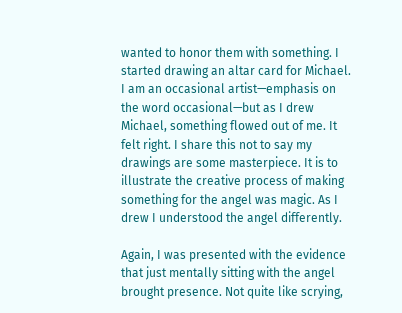wanted to honor them with something. I started drawing an altar card for Michael. I am an occasional artist—emphasis on the word occasional—but as I drew Michael, something flowed out of me. It felt right. I share this not to say my drawings are some masterpiece. It is to illustrate the creative process of making something for the angel was magic. As I drew I understood the angel differently.

Again, I was presented with the evidence that just mentally sitting with the angel brought presence. Not quite like scrying,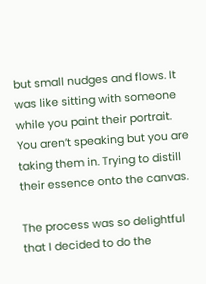but small nudges and flows. It was like sitting with someone while you paint their portrait. You aren’t speaking but you are taking them in. Trying to distill their essence onto the canvas.

The process was so delightful that I decided to do the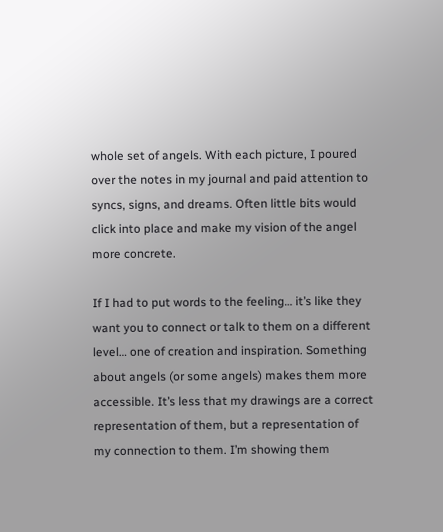whole set of angels. With each picture, I poured over the notes in my journal and paid attention to syncs, signs, and dreams. Often little bits would click into place and make my vision of the angel more concrete.

If I had to put words to the feeling… it’s like they want you to connect or talk to them on a different level… one of creation and inspiration. Something about angels (or some angels) makes them more accessible. It’s less that my drawings are a correct representation of them, but a representation of my connection to them. I’m showing them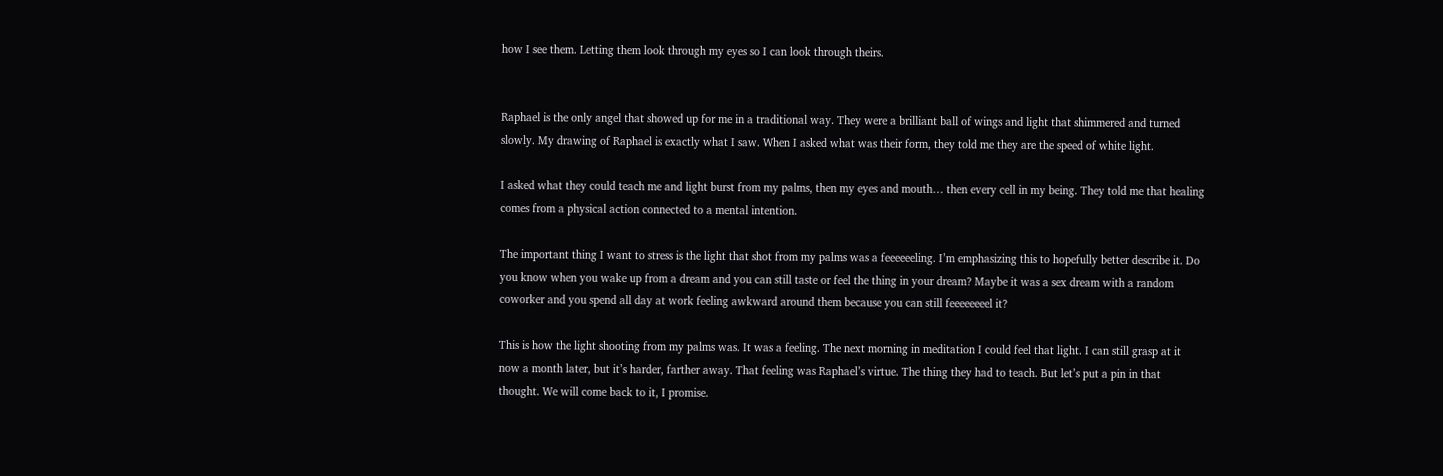how I see them. Letting them look through my eyes so I can look through theirs.


Raphael is the only angel that showed up for me in a traditional way. They were a brilliant ball of wings and light that shimmered and turned slowly. My drawing of Raphael is exactly what I saw. When I asked what was their form, they told me they are the speed of white light.

I asked what they could teach me and light burst from my palms, then my eyes and mouth… then every cell in my being. They told me that healing comes from a physical action connected to a mental intention.

The important thing I want to stress is the light that shot from my palms was a feeeeeeling. I’m emphasizing this to hopefully better describe it. Do you know when you wake up from a dream and you can still taste or feel the thing in your dream? Maybe it was a sex dream with a random coworker and you spend all day at work feeling awkward around them because you can still feeeeeeeel it?

This is how the light shooting from my palms was. It was a feeling. The next morning in meditation I could feel that light. I can still grasp at it now a month later, but it’s harder, farther away. That feeling was Raphael’s virtue. The thing they had to teach. But let’s put a pin in that thought. We will come back to it, I promise.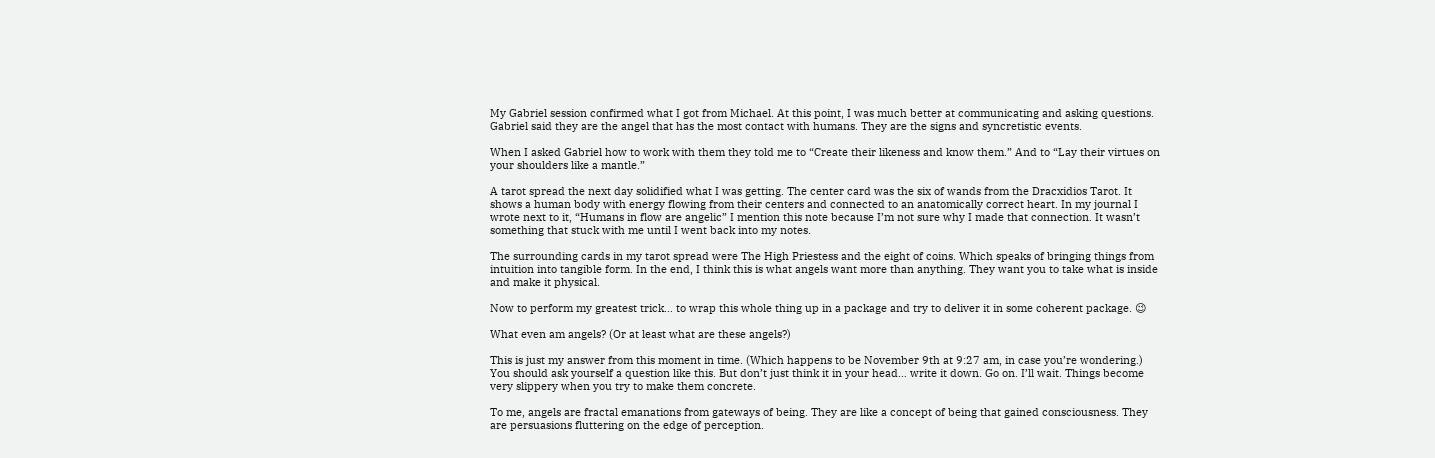My Gabriel session confirmed what I got from Michael. At this point, I was much better at communicating and asking questions. Gabriel said they are the angel that has the most contact with humans. They are the signs and syncretistic events.

When I asked Gabriel how to work with them they told me to “Create their likeness and know them.” And to “Lay their virtues on your shoulders like a mantle.”

A tarot spread the next day solidified what I was getting. The center card was the six of wands from the Dracxidios Tarot. It shows a human body with energy flowing from their centers and connected to an anatomically correct heart. In my journal I wrote next to it, “Humans in flow are angelic” I mention this note because I’m not sure why I made that connection. It wasn’t something that stuck with me until I went back into my notes.

The surrounding cards in my tarot spread were The High Priestess and the eight of coins. Which speaks of bringing things from intuition into tangible form. In the end, I think this is what angels want more than anything. They want you to take what is inside and make it physical.

Now to perform my greatest trick… to wrap this whole thing up in a package and try to deliver it in some coherent package. 😉

What even am angels? (Or at least what are these angels?)

This is just my answer from this moment in time. (Which happens to be November 9th at 9:27 am, in case you’re wondering.) You should ask yourself a question like this. But don’t just think it in your head… write it down. Go on. I’ll wait. Things become very slippery when you try to make them concrete.

To me, angels are fractal emanations from gateways of being. They are like a concept of being that gained consciousness. They are persuasions fluttering on the edge of perception.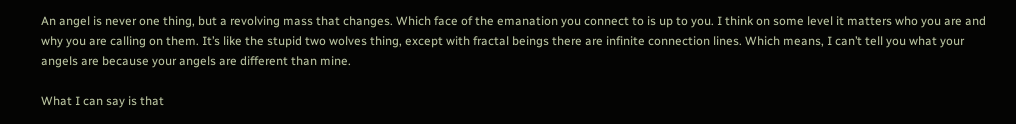An angel is never one thing, but a revolving mass that changes. Which face of the emanation you connect to is up to you. I think on some level it matters who you are and why you are calling on them. It’s like the stupid two wolves thing, except with fractal beings there are infinite connection lines. Which means, I can’t tell you what your angels are because your angels are different than mine.

What I can say is that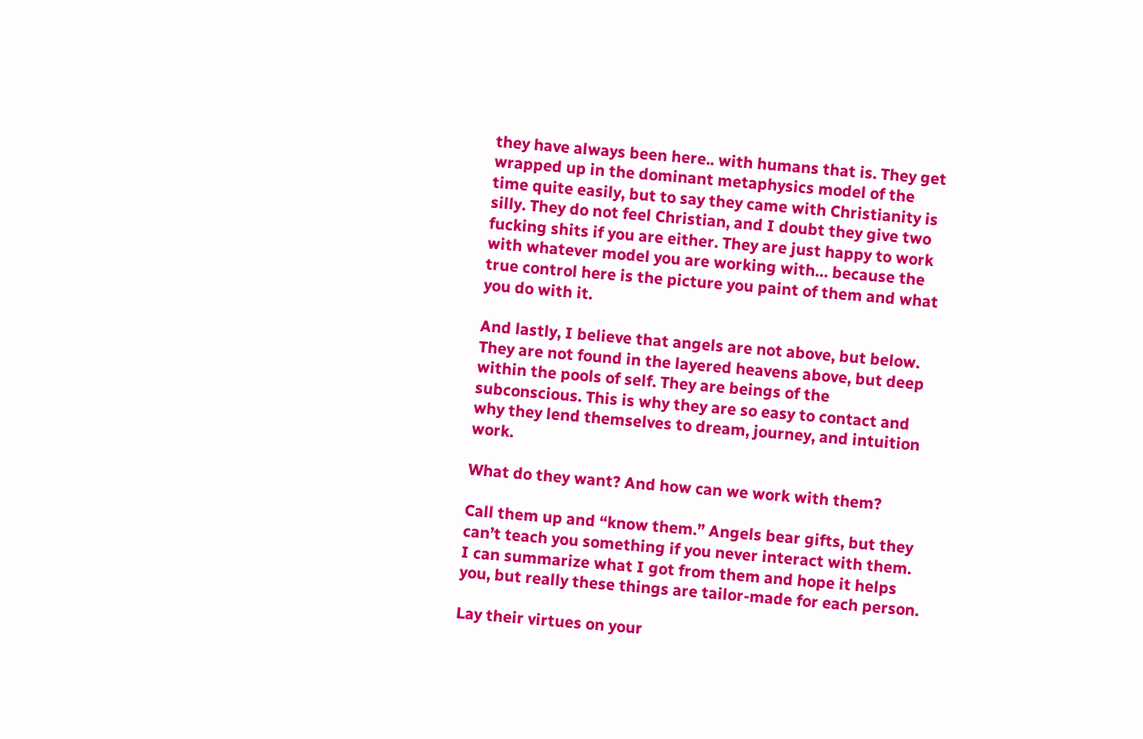they have always been here.. with humans that is. They get wrapped up in the dominant metaphysics model of the time quite easily, but to say they came with Christianity is silly. They do not feel Christian, and I doubt they give two fucking shits if you are either. They are just happy to work with whatever model you are working with… because the true control here is the picture you paint of them and what you do with it.

And lastly, I believe that angels are not above, but below. They are not found in the layered heavens above, but deep within the pools of self. They are beings of the subconscious. This is why they are so easy to contact and why they lend themselves to dream, journey, and intuition work.

What do they want? And how can we work with them?

Call them up and “know them.” Angels bear gifts, but they can’t teach you something if you never interact with them. I can summarize what I got from them and hope it helps you, but really these things are tailor-made for each person.

Lay their virtues on your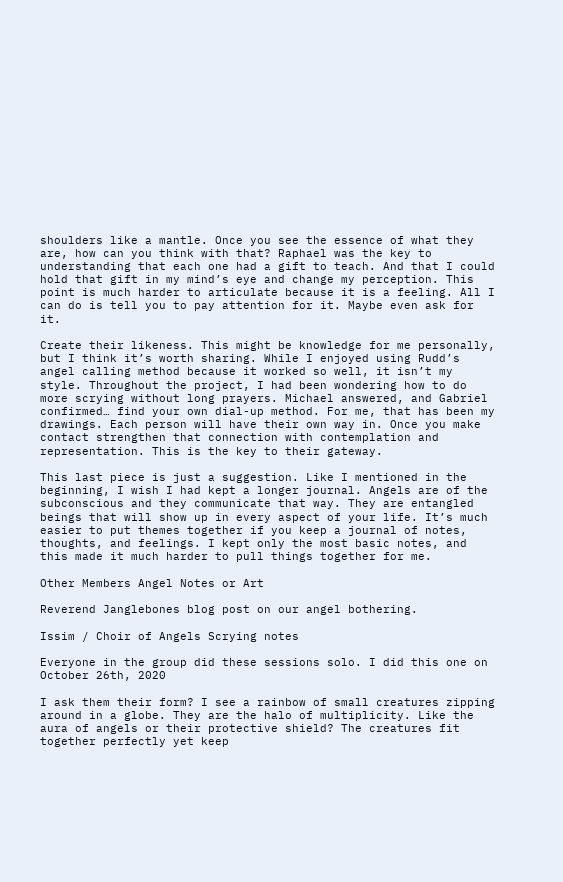shoulders like a mantle. Once you see the essence of what they are, how can you think with that? Raphael was the key to understanding that each one had a gift to teach. And that I could hold that gift in my mind’s eye and change my perception. This point is much harder to articulate because it is a feeling. All I can do is tell you to pay attention for it. Maybe even ask for it.

Create their likeness. This might be knowledge for me personally, but I think it’s worth sharing. While I enjoyed using Rudd’s angel calling method because it worked so well, it isn’t my style. Throughout the project, I had been wondering how to do more scrying without long prayers. Michael answered, and Gabriel confirmed… find your own dial-up method. For me, that has been my drawings. Each person will have their own way in. Once you make contact strengthen that connection with contemplation and representation. This is the key to their gateway.

This last piece is just a suggestion. Like I mentioned in the beginning, I wish I had kept a longer journal. Angels are of the subconscious and they communicate that way. They are entangled beings that will show up in every aspect of your life. It’s much easier to put themes together if you keep a journal of notes, thoughts, and feelings. I kept only the most basic notes, and this made it much harder to pull things together for me.

Other Members Angel Notes or Art

Reverend Janglebones blog post on our angel bothering.

Issim / Choir of Angels Scrying notes

Everyone in the group did these sessions solo. I did this one on October 26th, 2020

I ask them their form? I see a rainbow of small creatures zipping around in a globe. They are the halo of multiplicity. Like the aura of angels or their protective shield? The creatures fit together perfectly yet keep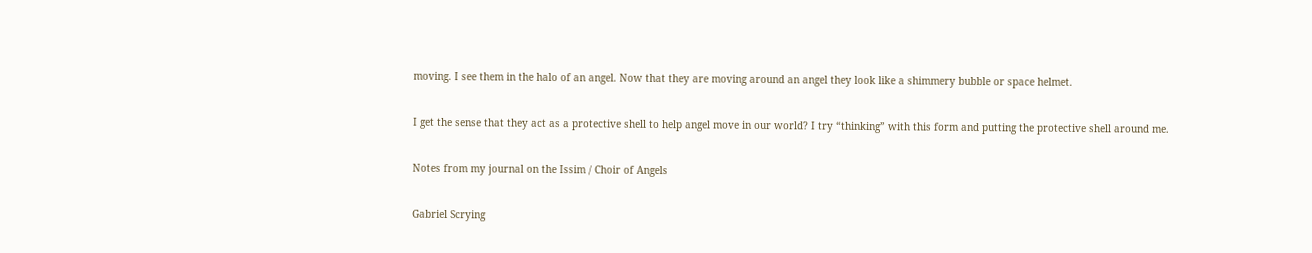moving. I see them in the halo of an angel. Now that they are moving around an angel they look like a shimmery bubble or space helmet.

I get the sense that they act as a protective shell to help angel move in our world? I try “thinking” with this form and putting the protective shell around me.

Notes from my journal on the Issim / Choir of Angels

Gabriel Scrying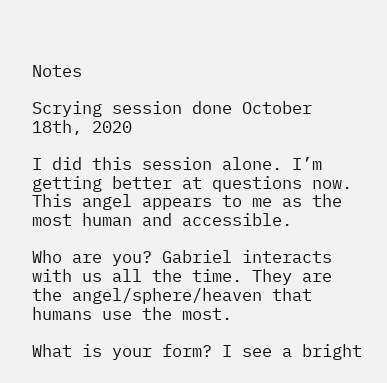Notes

Scrying session done October 18th, 2020

I did this session alone. I’m getting better at questions now. This angel appears to me as the most human and accessible.

Who are you? Gabriel interacts with us all the time. They are the angel/sphere/heaven that humans use the most.

What is your form? I see a bright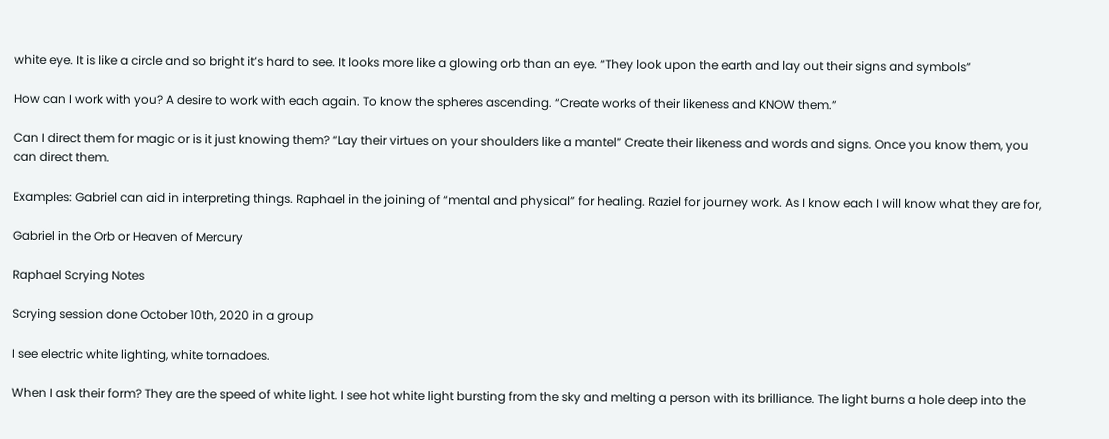white eye. It is like a circle and so bright it’s hard to see. It looks more like a glowing orb than an eye. “They look upon the earth and lay out their signs and symbols”

How can I work with you? A desire to work with each again. To know the spheres ascending. “Create works of their likeness and KNOW them.”

Can I direct them for magic or is it just knowing them? “Lay their virtues on your shoulders like a mantel” Create their likeness and words and signs. Once you know them, you can direct them.

Examples: Gabriel can aid in interpreting things. Raphael in the joining of “mental and physical” for healing. Raziel for journey work. As I know each I will know what they are for,

Gabriel in the Orb or Heaven of Mercury

Raphael Scrying Notes

Scrying session done October 10th, 2020 in a group

I see electric white lighting, white tornadoes.

When I ask their form? They are the speed of white light. I see hot white light bursting from the sky and melting a person with its brilliance. The light burns a hole deep into the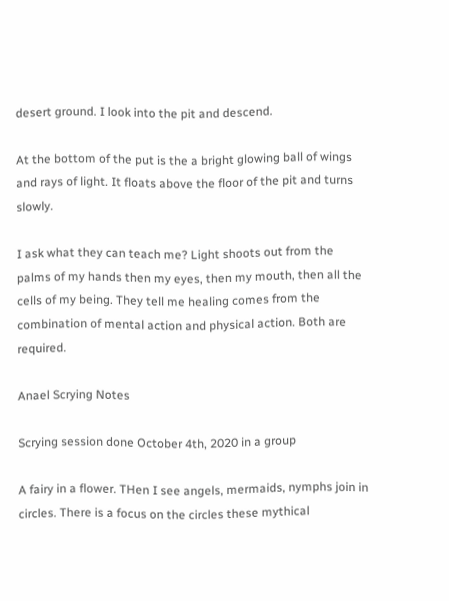desert ground. I look into the pit and descend.

At the bottom of the put is the a bright glowing ball of wings and rays of light. It floats above the floor of the pit and turns slowly.

I ask what they can teach me? Light shoots out from the palms of my hands then my eyes, then my mouth, then all the cells of my being. They tell me healing comes from the combination of mental action and physical action. Both are required.

Anael Scrying Notes

Scrying session done October 4th, 2020 in a group

A fairy in a flower. THen I see angels, mermaids, nymphs join in circles. There is a focus on the circles these mythical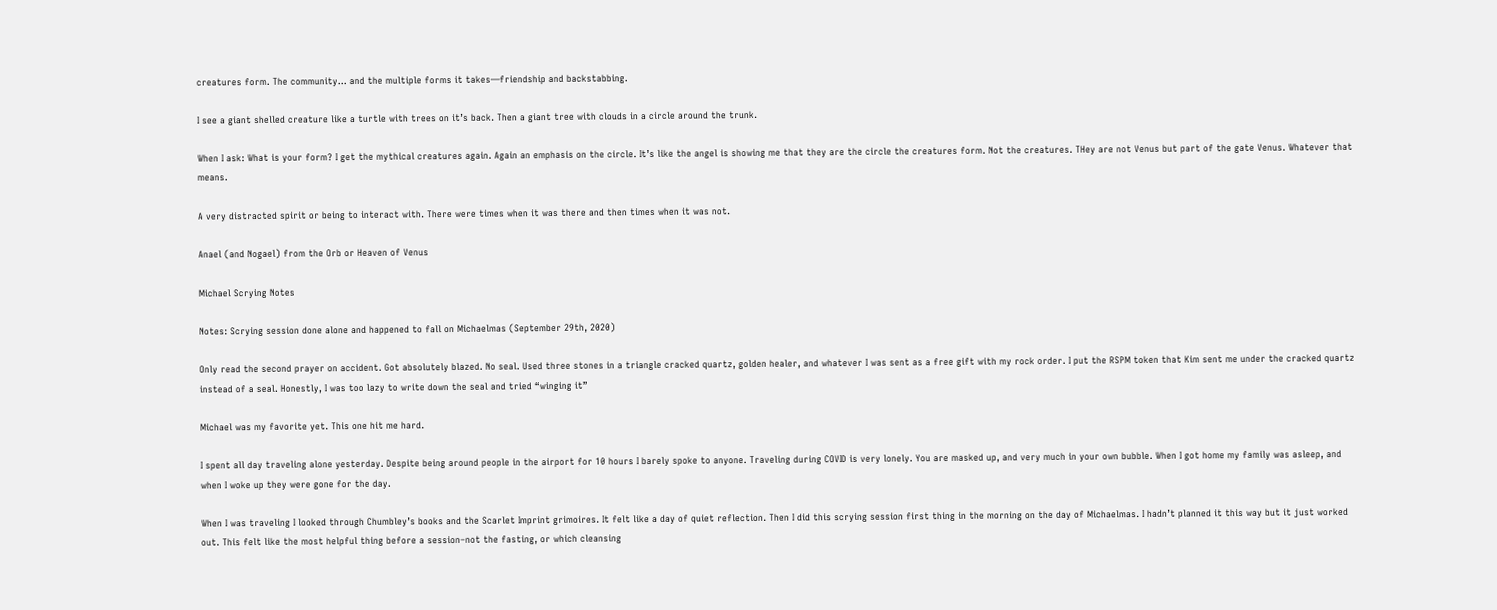creatures form. The community… and the multiple forms it takes—friendship and backstabbing.

I see a giant shelled creature like a turtle with trees on it’s back. Then a giant tree with clouds in a circle around the trunk.

When I ask: What is your form? I get the mythical creatures again. Again an emphasis on the circle. It’s like the angel is showing me that they are the circle the creatures form. Not the creatures. THey are not Venus but part of the gate Venus. Whatever that means.

A very distracted spirit or being to interact with. There were times when it was there and then times when it was not.

Anael (and Nogael) from the Orb or Heaven of Venus

Michael Scrying Notes

Notes: Scrying session done alone and happened to fall on Michaelmas (September 29th, 2020)

Only read the second prayer on accident. Got absolutely blazed. No seal. Used three stones in a triangle cracked quartz, golden healer, and whatever I was sent as a free gift with my rock order. I put the RSPM token that Kim sent me under the cracked quartz instead of a seal. Honestly, I was too lazy to write down the seal and tried “winging it”

Michael was my favorite yet. This one hit me hard.

I spent all day traveling alone yesterday. Despite being around people in the airport for 10 hours I barely spoke to anyone. Traveling during COVID is very lonely. You are masked up, and very much in your own bubble. When I got home my family was asleep, and when I woke up they were gone for the day.

When I was traveling I looked through Chumbley’s books and the Scarlet Imprint grimoires. It felt like a day of quiet reflection. Then I did this scrying session first thing in the morning on the day of Michaelmas. I hadn’t planned it this way but it just worked out. This felt like the most helpful thing before a session–not the fasting, or which cleansing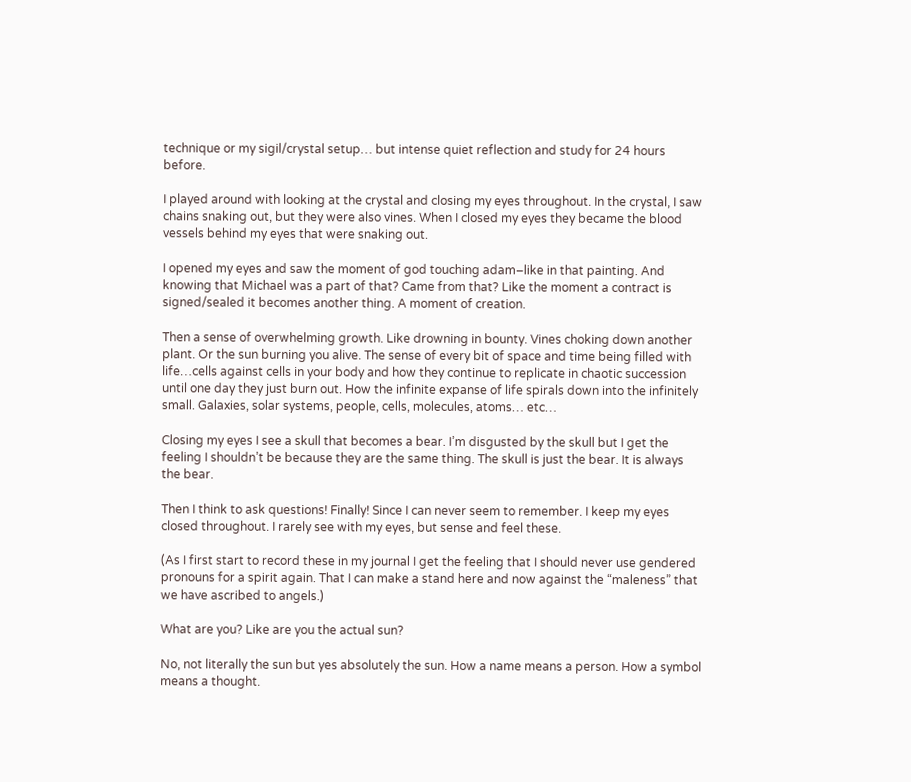technique or my sigil/crystal setup… but intense quiet reflection and study for 24 hours before.

I played around with looking at the crystal and closing my eyes throughout. In the crystal, I saw chains snaking out, but they were also vines. When I closed my eyes they became the blood vessels behind my eyes that were snaking out.

I opened my eyes and saw the moment of god touching adam–like in that painting. And knowing that Michael was a part of that? Came from that? Like the moment a contract is signed/sealed it becomes another thing. A moment of creation.

Then a sense of overwhelming growth. Like drowning in bounty. Vines choking down another plant. Or the sun burning you alive. The sense of every bit of space and time being filled with life…cells against cells in your body and how they continue to replicate in chaotic succession until one day they just burn out. How the infinite expanse of life spirals down into the infinitely small. Galaxies, solar systems, people, cells, molecules, atoms… etc…

Closing my eyes I see a skull that becomes a bear. I’m disgusted by the skull but I get the feeling I shouldn’t be because they are the same thing. The skull is just the bear. It is always the bear.

Then I think to ask questions! Finally! Since I can never seem to remember. I keep my eyes closed throughout. I rarely see with my eyes, but sense and feel these.

(As I first start to record these in my journal I get the feeling that I should never use gendered pronouns for a spirit again. That I can make a stand here and now against the “maleness” that we have ascribed to angels.)

What are you? Like are you the actual sun?

No, not literally the sun but yes absolutely the sun. How a name means a person. How a symbol means a thought.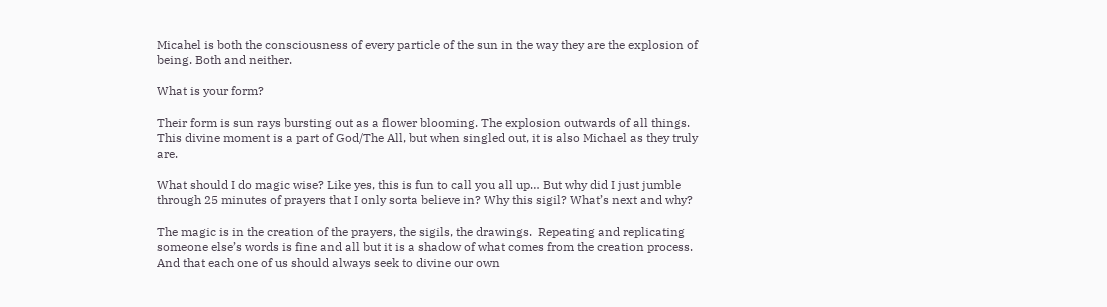Micahel is both the consciousness of every particle of the sun in the way they are the explosion of being. Both and neither.

What is your form?

Their form is sun rays bursting out as a flower blooming. The explosion outwards of all things. This divine moment is a part of God/The All, but when singled out, it is also Michael as they truly are.

What should I do magic wise? Like yes, this is fun to call you all up… But why did I just jumble through 25 minutes of prayers that I only sorta believe in? Why this sigil? What’s next and why?

The magic is in the creation of the prayers, the sigils, the drawings.  Repeating and replicating someone else’s words is fine and all but it is a shadow of what comes from the creation process. And that each one of us should always seek to divine our own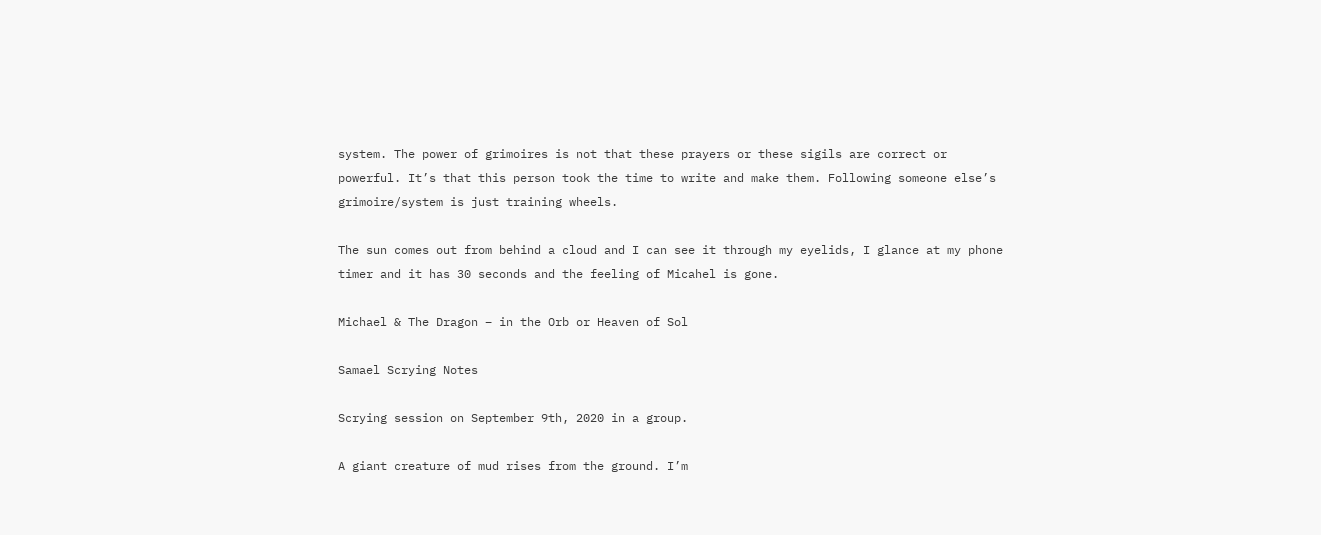system. The power of grimoires is not that these prayers or these sigils are correct or powerful. It’s that this person took the time to write and make them. Following someone else’s grimoire/system is just training wheels.

The sun comes out from behind a cloud and I can see it through my eyelids, I glance at my phone timer and it has 30 seconds and the feeling of Micahel is gone.

Michael & The Dragon – in the Orb or Heaven of Sol

Samael Scrying Notes

Scrying session on September 9th, 2020 in a group.

A giant creature of mud rises from the ground. I’m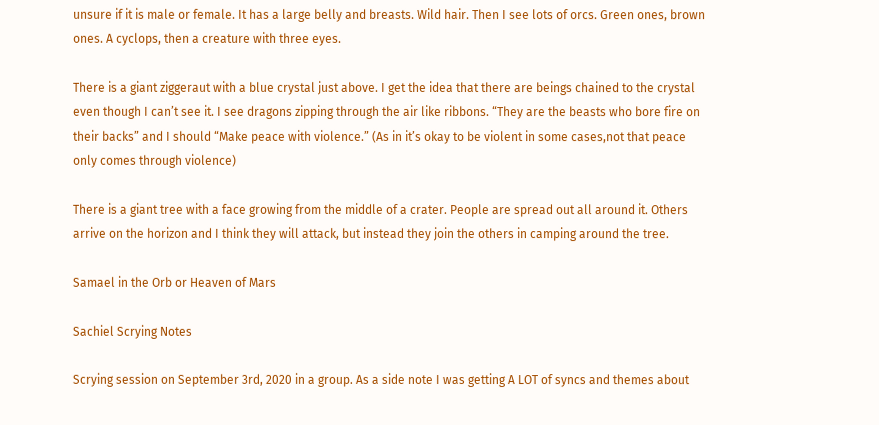unsure if it is male or female. It has a large belly and breasts. Wild hair. Then I see lots of orcs. Green ones, brown ones. A cyclops, then a creature with three eyes.

There is a giant ziggeraut with a blue crystal just above. I get the idea that there are beings chained to the crystal even though I can’t see it. I see dragons zipping through the air like ribbons. “They are the beasts who bore fire on their backs” and I should “Make peace with violence.” (As in it’s okay to be violent in some cases,not that peace only comes through violence)

There is a giant tree with a face growing from the middle of a crater. People are spread out all around it. Others arrive on the horizon and I think they will attack, but instead they join the others in camping around the tree.

Samael in the Orb or Heaven of Mars

Sachiel Scrying Notes

Scrying session on September 3rd, 2020 in a group. As a side note I was getting A LOT of syncs and themes about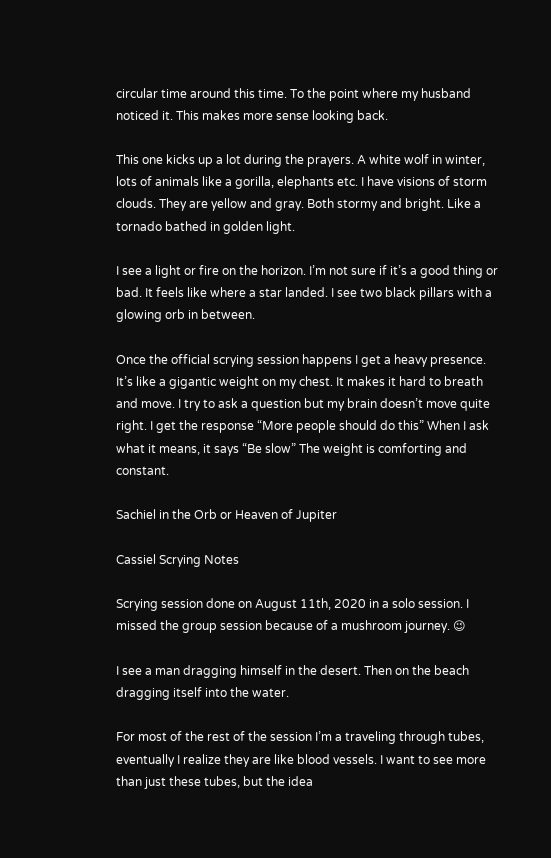circular time around this time. To the point where my husband noticed it. This makes more sense looking back.

This one kicks up a lot during the prayers. A white wolf in winter, lots of animals like a gorilla, elephants etc. I have visions of storm clouds. They are yellow and gray. Both stormy and bright. Like a tornado bathed in golden light.

I see a light or fire on the horizon. I’m not sure if it’s a good thing or bad. It feels like where a star landed. I see two black pillars with a glowing orb in between.

Once the official scrying session happens I get a heavy presence. It’s like a gigantic weight on my chest. It makes it hard to breath and move. I try to ask a question but my brain doesn’t move quite right. I get the response “More people should do this” When I ask what it means, it says “Be slow” The weight is comforting and constant.

Sachiel in the Orb or Heaven of Jupiter

Cassiel Scrying Notes

Scrying session done on August 11th, 2020 in a solo session. I missed the group session because of a mushroom journey. 😉

I see a man dragging himself in the desert. Then on the beach dragging itself into the water.

For most of the rest of the session I’m a traveling through tubes, eventually I realize they are like blood vessels. I want to see more than just these tubes, but the idea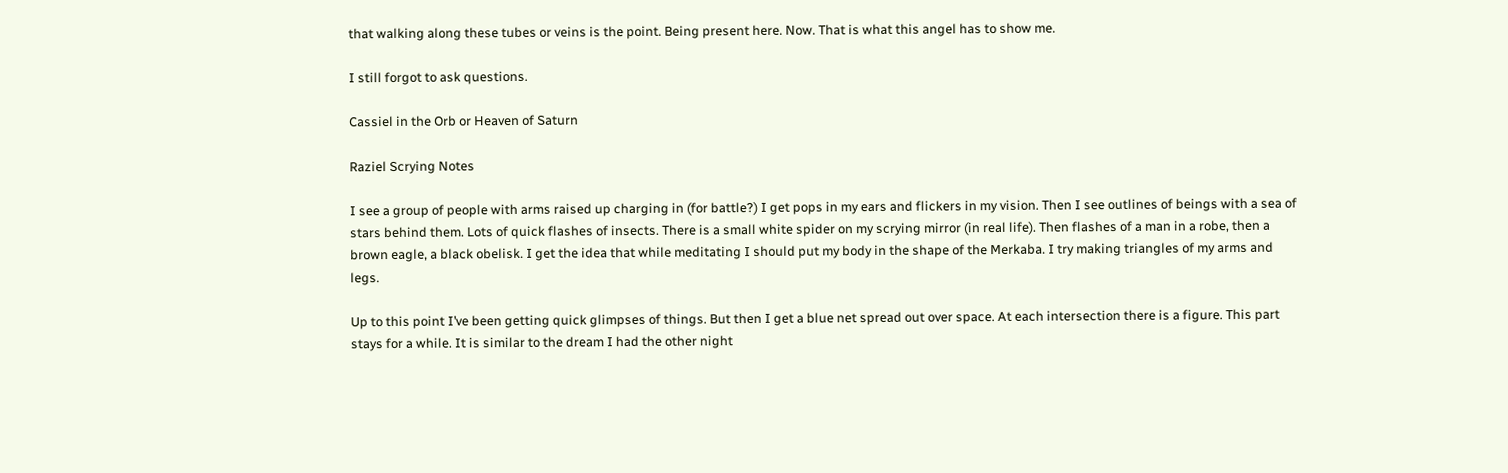that walking along these tubes or veins is the point. Being present here. Now. That is what this angel has to show me.

I still forgot to ask questions.

Cassiel in the Orb or Heaven of Saturn

Raziel Scrying Notes

I see a group of people with arms raised up charging in (for battle?) I get pops in my ears and flickers in my vision. Then I see outlines of beings with a sea of stars behind them. Lots of quick flashes of insects. There is a small white spider on my scrying mirror (in real life). Then flashes of a man in a robe, then a brown eagle, a black obelisk. I get the idea that while meditating I should put my body in the shape of the Merkaba. I try making triangles of my arms and legs.

Up to this point I’ve been getting quick glimpses of things. But then I get a blue net spread out over space. At each intersection there is a figure. This part stays for a while. It is similar to the dream I had the other night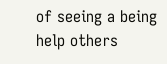of seeing a being help others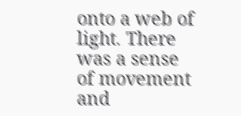onto a web of light. There was a sense of movement and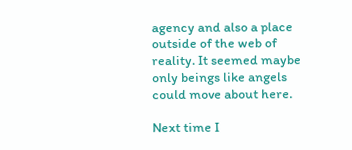agency and also a place outside of the web of reality. It seemed maybe only beings like angels could move about here.

Next time I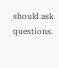should ask questions.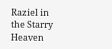Raziel in the Starry Heaven